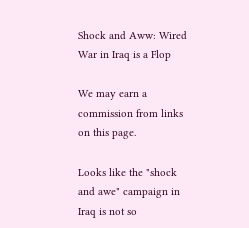Shock and Aww: Wired War in Iraq is a Flop

We may earn a commission from links on this page.

Looks like the "shock and awe" campaign in Iraq is not so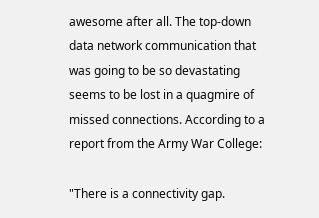awesome after all. The top-down data network communication that was going to be so devastating seems to be lost in a quagmire of missed connections. According to a report from the Army War College:

"There is a connectivity gap.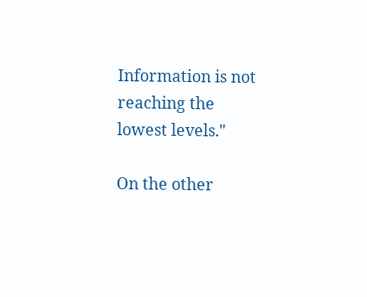Information is not reaching the lowest levels."

On the other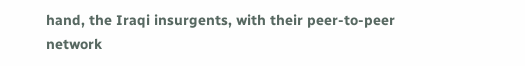hand, the Iraqi insurgents, with their peer-to-peer network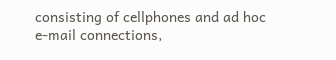consisting of cellphones and ad hoc e-mail connections,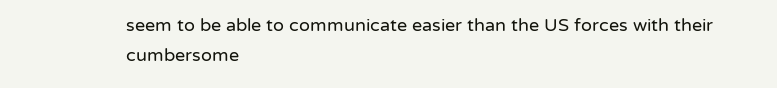seem to be able to communicate easier than the US forces with their cumbersome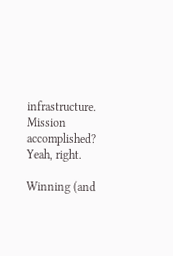infrastructure. Mission accomplished? Yeah, right.

Winning (and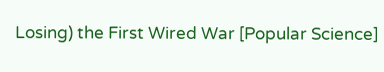Losing) the First Wired War [Popular Science]